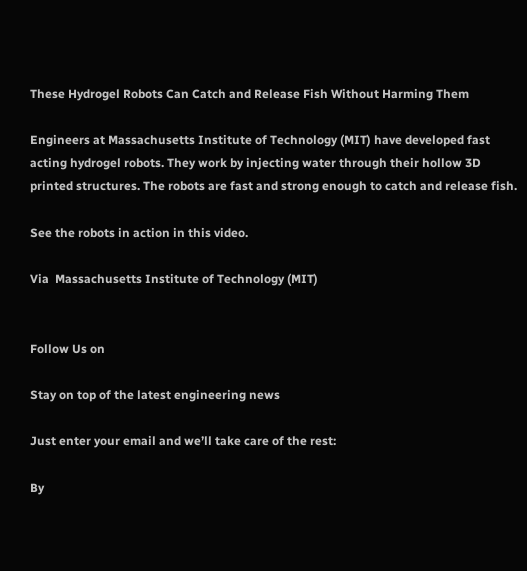These Hydrogel Robots Can Catch and Release Fish Without Harming Them

Engineers at Massachusetts Institute of Technology (MIT) have developed fast acting hydrogel robots. They work by injecting water through their hollow 3D printed structures. The robots are fast and strong enough to catch and release fish.

See the robots in action in this video.

Via  Massachusetts Institute of Technology (MIT)


Follow Us on

Stay on top of the latest engineering news

Just enter your email and we’ll take care of the rest:

By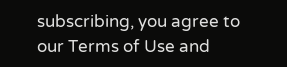subscribing, you agree to our Terms of Use and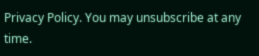Privacy Policy. You may unsubscribe at any time.